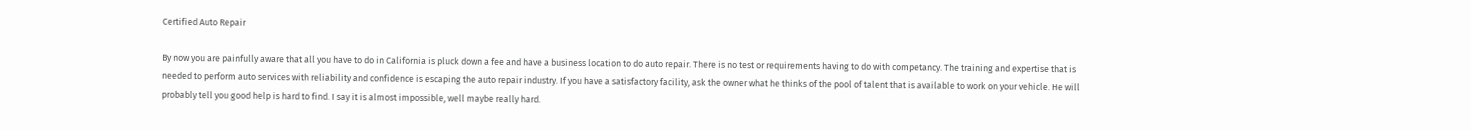Certified Auto Repair

By now you are painfully aware that all you have to do in California is pluck down a fee and have a business location to do auto repair. There is no test or requirements having to do with competancy. The training and expertise that is needed to perform auto services with reliability and confidence is escaping the auto repair industry. If you have a satisfactory facility, ask the owner what he thinks of the pool of talent that is available to work on your vehicle. He will probably tell you good help is hard to find. I say it is almost impossible, well maybe really hard.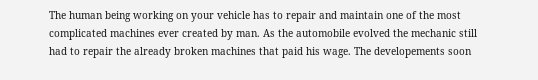The human being working on your vehicle has to repair and maintain one of the most complicated machines ever created by man. As the automobile evolved the mechanic still had to repair the already broken machines that paid his wage. The developements soon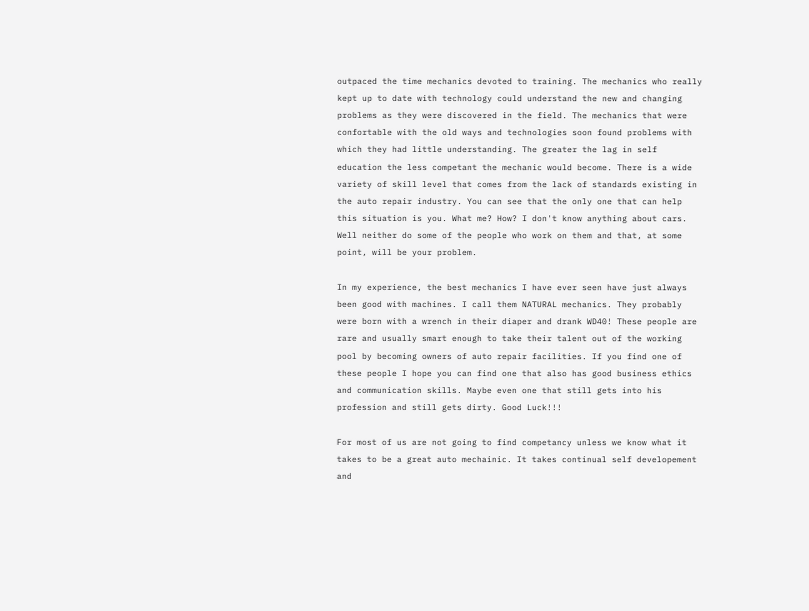outpaced the time mechanics devoted to training. The mechanics who really kept up to date with technology could understand the new and changing problems as they were discovered in the field. The mechanics that were confortable with the old ways and technologies soon found problems with which they had little understanding. The greater the lag in self education the less competant the mechanic would become. There is a wide variety of skill level that comes from the lack of standards existing in the auto repair industry. You can see that the only one that can help this situation is you. What me? How? I don't know anything about cars. Well neither do some of the people who work on them and that, at some point, will be your problem.

In my experience, the best mechanics I have ever seen have just always been good with machines. I call them NATURAL mechanics. They probably were born with a wrench in their diaper and drank WD40! These people are rare and usually smart enough to take their talent out of the working pool by becoming owners of auto repair facilities. If you find one of these people I hope you can find one that also has good business ethics and communication skills. Maybe even one that still gets into his profession and still gets dirty. Good Luck!!!

For most of us are not going to find competancy unless we know what it takes to be a great auto mechainic. It takes continual self developement and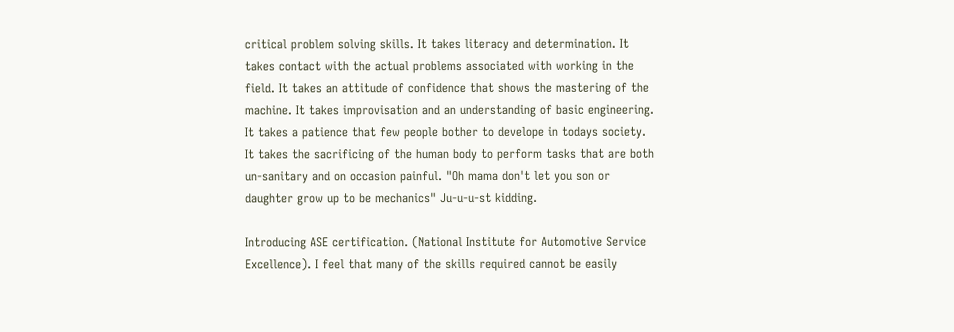critical problem solving skills. It takes literacy and determination. It takes contact with the actual problems associated with working in the field. It takes an attitude of confidence that shows the mastering of the machine. It takes improvisation and an understanding of basic engineering. It takes a patience that few people bother to develope in todays society. It takes the sacrificing of the human body to perform tasks that are both un-sanitary and on occasion painful. "Oh mama don't let you son or daughter grow up to be mechanics" Ju-u-u-st kidding.

Introducing ASE certification. (National Institute for Automotive Service Excellence). I feel that many of the skills required cannot be easily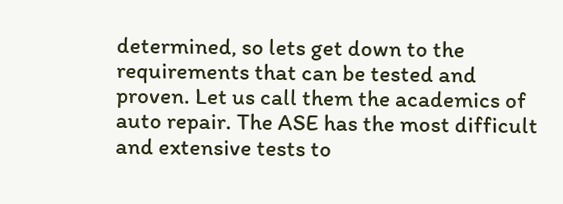determined, so lets get down to the requirements that can be tested and proven. Let us call them the academics of auto repair. The ASE has the most difficult and extensive tests to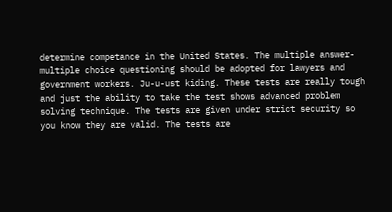determine competance in the United States. The multiple answer-multiple choice questioning should be adopted for lawyers and government workers. Ju-u-ust kiding. These tests are really tough and just the ability to take the test shows advanced problem solving technique. The tests are given under strict security so you know they are valid. The tests are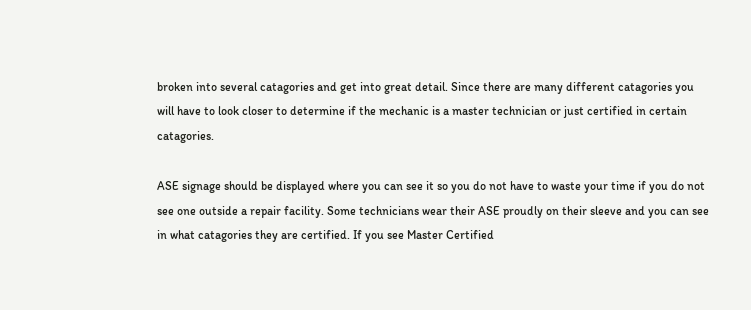broken into several catagories and get into great detail. Since there are many different catagories you will have to look closer to determine if the mechanic is a master technician or just certified in certain catagories.

ASE signage should be displayed where you can see it so you do not have to waste your time if you do not see one outside a repair facility. Some technicians wear their ASE proudly on their sleeve and you can see in what catagories they are certified. If you see Master Certified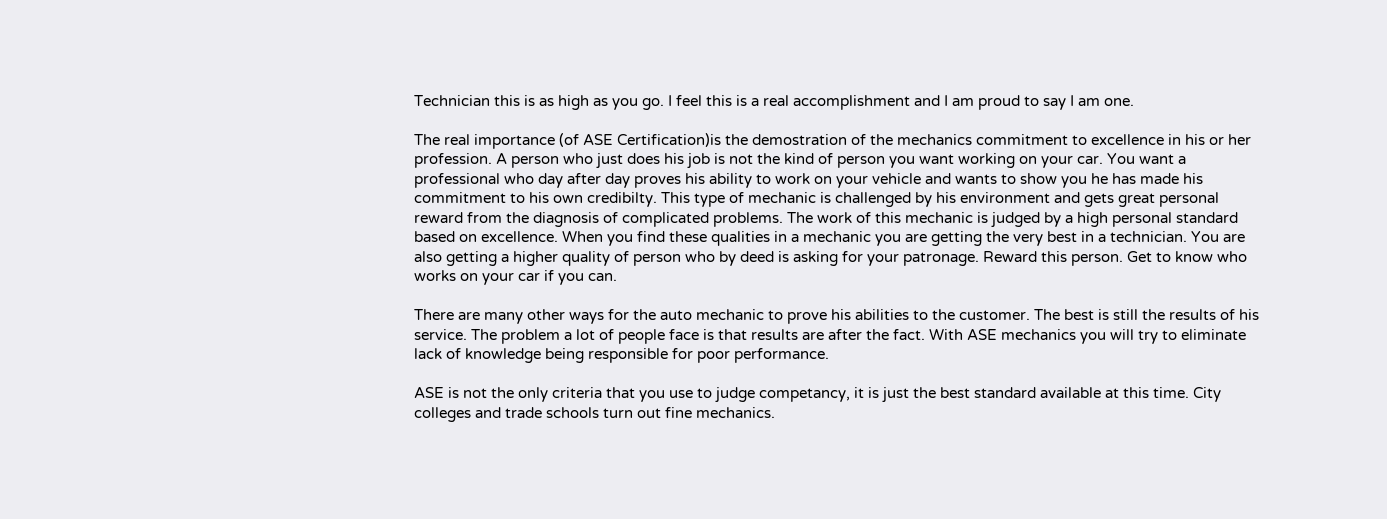Technician this is as high as you go. I feel this is a real accomplishment and I am proud to say I am one.

The real importance (of ASE Certification)is the demostration of the mechanics commitment to excellence in his or her profession. A person who just does his job is not the kind of person you want working on your car. You want a professional who day after day proves his ability to work on your vehicle and wants to show you he has made his commitment to his own credibilty. This type of mechanic is challenged by his environment and gets great personal reward from the diagnosis of complicated problems. The work of this mechanic is judged by a high personal standard based on excellence. When you find these qualities in a mechanic you are getting the very best in a technician. You are also getting a higher quality of person who by deed is asking for your patronage. Reward this person. Get to know who works on your car if you can.

There are many other ways for the auto mechanic to prove his abilities to the customer. The best is still the results of his service. The problem a lot of people face is that results are after the fact. With ASE mechanics you will try to eliminate lack of knowledge being responsible for poor performance.

ASE is not the only criteria that you use to judge competancy, it is just the best standard available at this time. City colleges and trade schools turn out fine mechanics.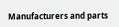Manufacturers and parts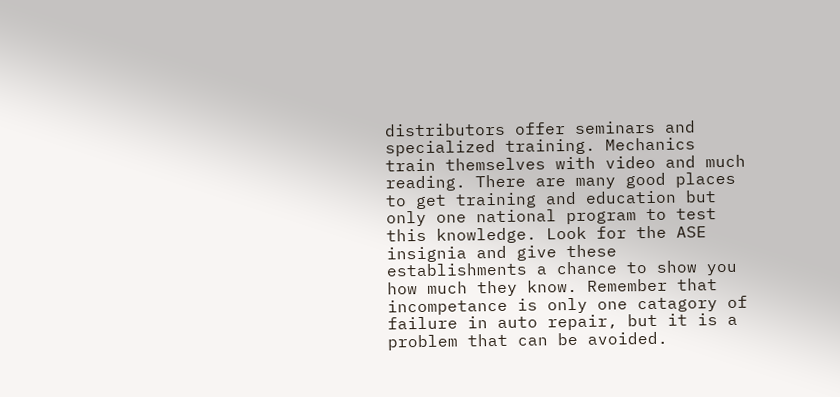distributors offer seminars and specialized training. Mechanics train themselves with video and much reading. There are many good places to get training and education but only one national program to test this knowledge. Look for the ASE insignia and give these establishments a chance to show you how much they know. Remember that incompetance is only one catagory of failure in auto repair, but it is a problem that can be avoided.